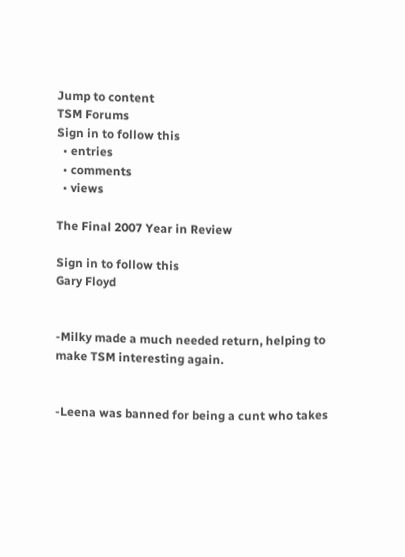Jump to content
TSM Forums
Sign in to follow this
  • entries
  • comments
  • views

The Final 2007 Year in Review

Sign in to follow this
Gary Floyd


-Milky made a much needed return, helping to make TSM interesting again.


-Leena was banned for being a cunt who takes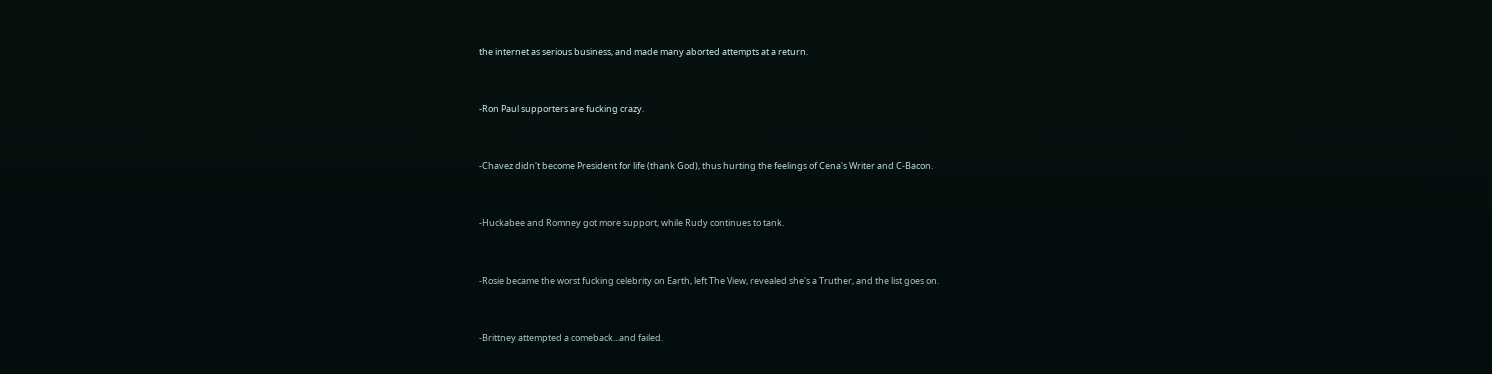the internet as serious business, and made many aborted attempts at a return.


-Ron Paul supporters are fucking crazy.


-Chavez didn't become President for life (thank God), thus hurting the feelings of Cena's Writer and C-Bacon.


-Huckabee and Romney got more support, while Rudy continues to tank.


-Rosie became the worst fucking celebrity on Earth, left The View, revealed she's a Truther, and the list goes on.


-Brittney attempted a comeback...and failed.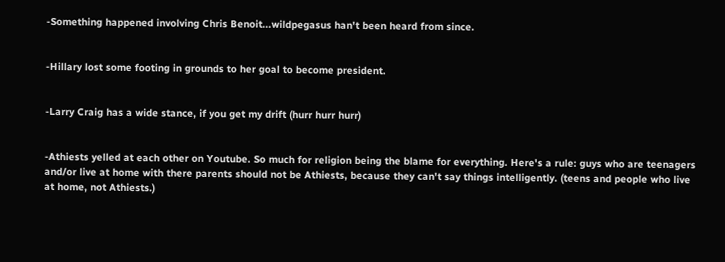-Something happened involving Chris Benoit...wildpegasus han't been heard from since.


-Hillary lost some footing in grounds to her goal to become president.


-Larry Craig has a wide stance, if you get my drift (hurr hurr hurr)


-Athiests yelled at each other on Youtube. So much for religion being the blame for everything. Here's a rule: guys who are teenagers and/or live at home with there parents should not be Athiests, because they can't say things intelligently. (teens and people who live at home, not Athiests.)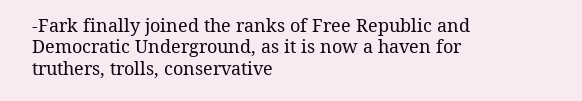-Fark finally joined the ranks of Free Republic and Democratic Underground, as it is now a haven for truthers, trolls, conservative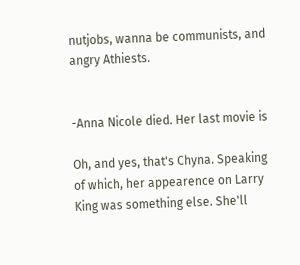nutjobs, wanna be communists, and angry Athiests.


-Anna Nicole died. Her last movie is

Oh, and yes, that's Chyna. Speaking of which, her appearence on Larry King was something else. She'll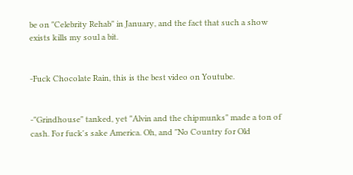be on "Celebrity Rehab" in January, and the fact that such a show exists kills my soul a bit.


-Fuck Chocolate Rain, this is the best video on Youtube.


-"Grindhouse" tanked, yet "Alvin and the chipmunks" made a ton of cash. For fuck's sake America. Oh, and "No Country for Old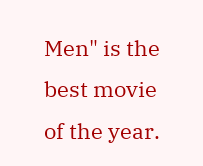Men" is the best movie of the year.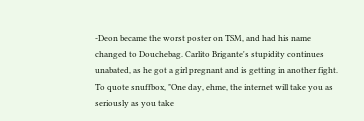-Deon became the worst poster on TSM, and had his name changed to Douchebag. Carlito Brigante's stupidity continues unabated, as he got a girl pregnant and is getting in another fight. To quote snuffbox, "One day, ehme, the internet will take you as seriously as you take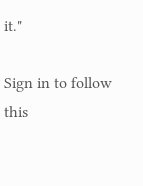it."

Sign in to follow this